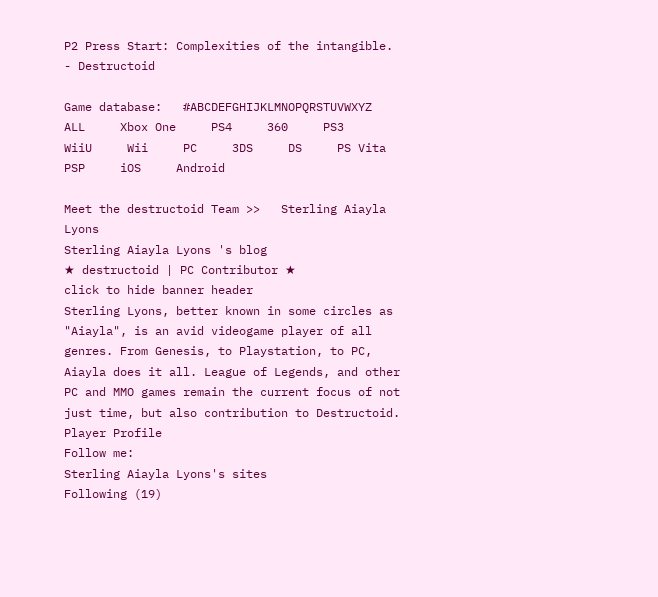P2 Press Start: Complexities of the intangible. - Destructoid

Game database:   #ABCDEFGHIJKLMNOPQRSTUVWXYZ         ALL     Xbox One     PS4     360     PS3     WiiU     Wii     PC     3DS     DS     PS Vita     PSP     iOS     Android

Meet the destructoid Team >>   Sterling Aiayla Lyons
Sterling Aiayla Lyons 's blog
★ destructoid | PC Contributor ★
click to hide banner header
Sterling Lyons, better known in some circles as "Aiayla", is an avid videogame player of all genres. From Genesis, to Playstation, to PC, Aiayla does it all. League of Legends, and other PC and MMO games remain the current focus of not just time, but also contribution to Destructoid.
Player Profile
Follow me:
Sterling Aiayla Lyons's sites
Following (19)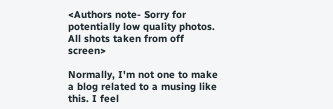<Authors note- Sorry for potentially low quality photos. All shots taken from off screen>

Normally, I'm not one to make a blog related to a musing like this. I feel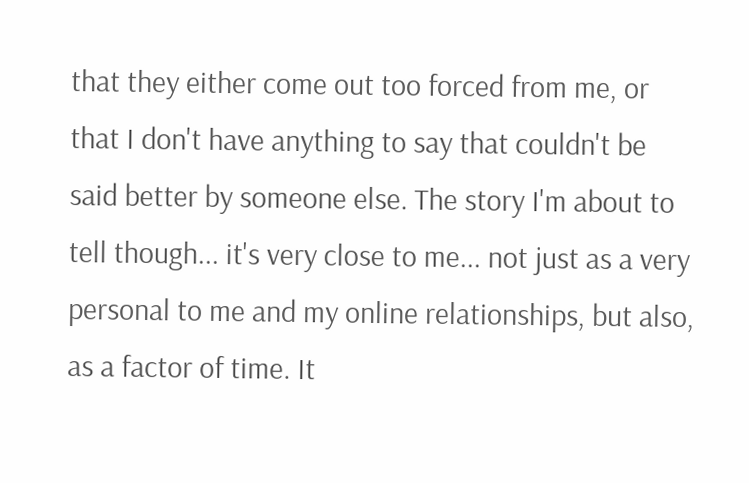that they either come out too forced from me, or that I don't have anything to say that couldn't be said better by someone else. The story I'm about to tell though... it's very close to me... not just as a very personal to me and my online relationships, but also, as a factor of time. It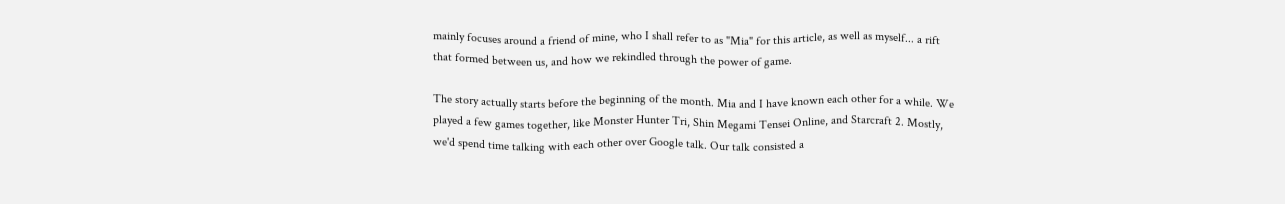mainly focuses around a friend of mine, who I shall refer to as "Mia" for this article, as well as myself... a rift that formed between us, and how we rekindled through the power of game.

The story actually starts before the beginning of the month. Mia and I have known each other for a while. We played a few games together, like Monster Hunter Tri, Shin Megami Tensei Online, and Starcraft 2. Mostly, we'd spend time talking with each other over Google talk. Our talk consisted a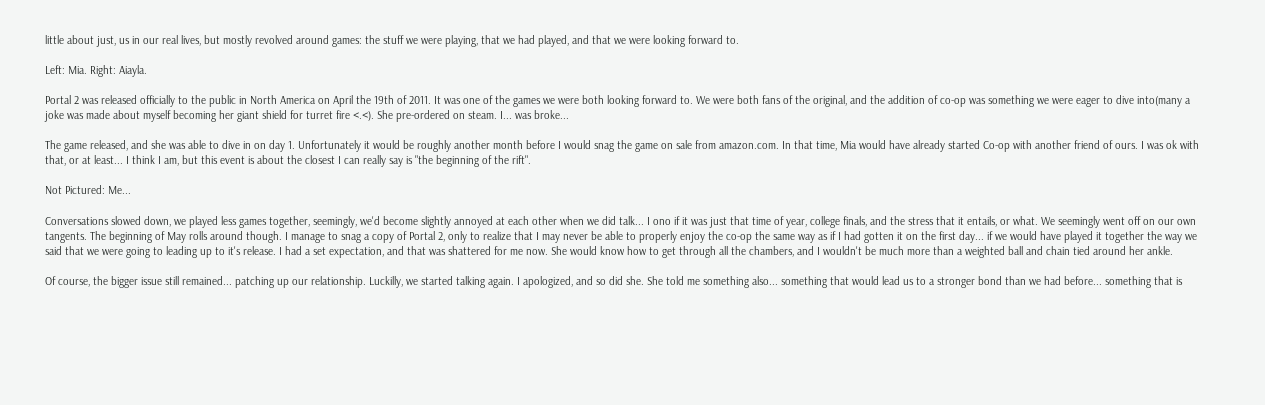little about just, us in our real lives, but mostly revolved around games: the stuff we were playing, that we had played, and that we were looking forward to.

Left: Mia. Right: Aiayla.

Portal 2 was released officially to the public in North America on April the 19th of 2011. It was one of the games we were both looking forward to. We were both fans of the original, and the addition of co-op was something we were eager to dive into(many a joke was made about myself becoming her giant shield for turret fire <.<). She pre-ordered on steam. I... was broke...

The game released, and she was able to dive in on day 1. Unfortunately it would be roughly another month before I would snag the game on sale from amazon.com. In that time, Mia would have already started Co-op with another friend of ours. I was ok with that, or at least... I think I am, but this event is about the closest I can really say is "the beginning of the rift".

Not Pictured: Me...

Conversations slowed down, we played less games together, seemingly, we'd become slightly annoyed at each other when we did talk... I ono if it was just that time of year, college finals, and the stress that it entails, or what. We seemingly went off on our own tangents. The beginning of May rolls around though. I manage to snag a copy of Portal 2, only to realize that I may never be able to properly enjoy the co-op the same way as if I had gotten it on the first day... if we would have played it together the way we said that we were going to leading up to it's release. I had a set expectation, and that was shattered for me now. She would know how to get through all the chambers, and I wouldn't be much more than a weighted ball and chain tied around her ankle.

Of course, the bigger issue still remained... patching up our relationship. Luckilly, we started talking again. I apologized, and so did she. She told me something also... something that would lead us to a stronger bond than we had before... something that is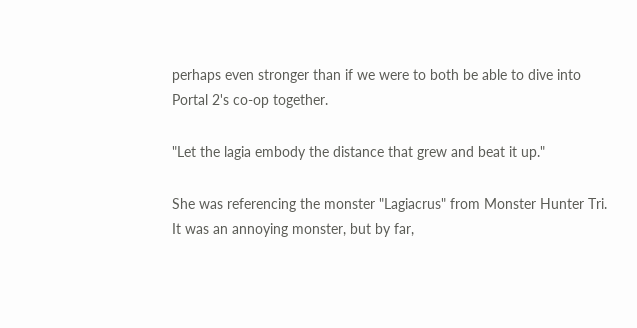perhaps even stronger than if we were to both be able to dive into Portal 2's co-op together.

"Let the lagia embody the distance that grew and beat it up."

She was referencing the monster "Lagiacrus" from Monster Hunter Tri. It was an annoying monster, but by far,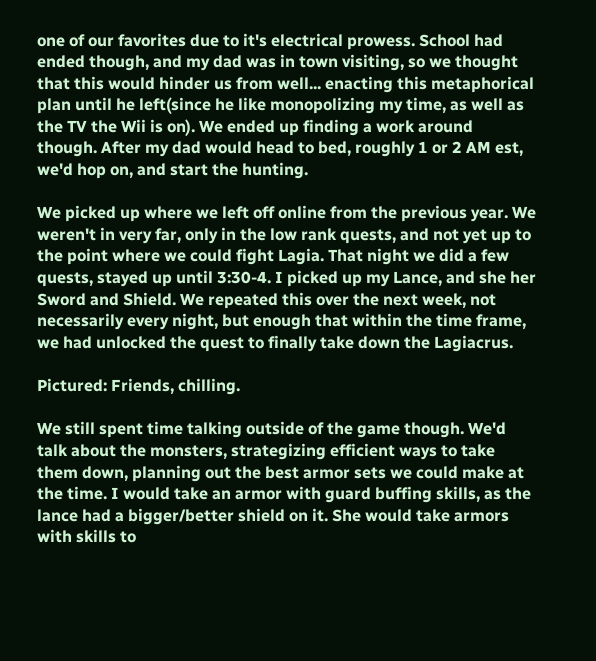one of our favorites due to it's electrical prowess. School had ended though, and my dad was in town visiting, so we thought that this would hinder us from well... enacting this metaphorical plan until he left(since he like monopolizing my time, as well as the TV the Wii is on). We ended up finding a work around though. After my dad would head to bed, roughly 1 or 2 AM est, we'd hop on, and start the hunting.

We picked up where we left off online from the previous year. We weren't in very far, only in the low rank quests, and not yet up to the point where we could fight Lagia. That night we did a few quests, stayed up until 3:30-4. I picked up my Lance, and she her Sword and Shield. We repeated this over the next week, not necessarily every night, but enough that within the time frame, we had unlocked the quest to finally take down the Lagiacrus.

Pictured: Friends, chilling.

We still spent time talking outside of the game though. We'd talk about the monsters, strategizing efficient ways to take them down, planning out the best armor sets we could make at the time. I would take an armor with guard buffing skills, as the lance had a bigger/better shield on it. She would take armors with skills to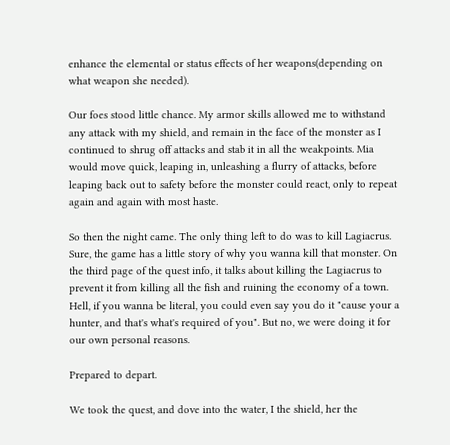enhance the elemental or status effects of her weapons(depending on what weapon she needed).

Our foes stood little chance. My armor skills allowed me to withstand any attack with my shield, and remain in the face of the monster as I continued to shrug off attacks and stab it in all the weakpoints. Mia would move quick, leaping in, unleashing a flurry of attacks, before leaping back out to safety before the monster could react, only to repeat again and again with most haste.

So then the night came. The only thing left to do was to kill Lagiacrus. Sure, the game has a little story of why you wanna kill that monster. On the third page of the quest info, it talks about killing the Lagiacrus to prevent it from killing all the fish and ruining the economy of a town. Hell, if you wanna be literal, you could even say you do it "cause your a hunter, and that's what's required of you". But no, we were doing it for our own personal reasons.

Prepared to depart.

We took the quest, and dove into the water, I the shield, her the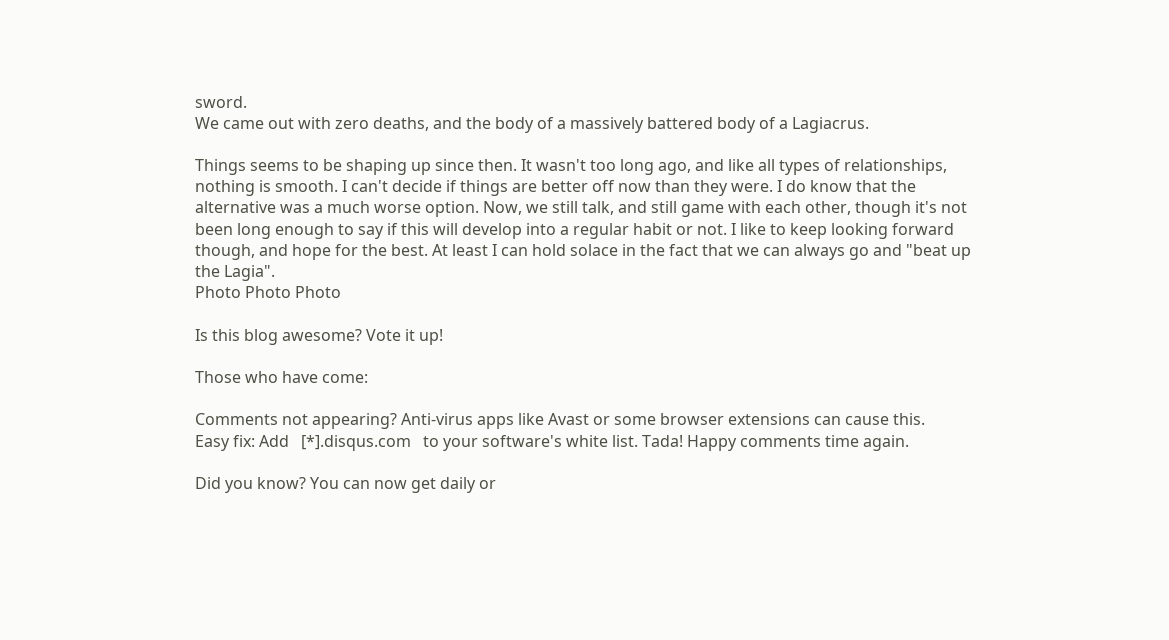sword.
We came out with zero deaths, and the body of a massively battered body of a Lagiacrus.

Things seems to be shaping up since then. It wasn't too long ago, and like all types of relationships, nothing is smooth. I can't decide if things are better off now than they were. I do know that the alternative was a much worse option. Now, we still talk, and still game with each other, though it's not been long enough to say if this will develop into a regular habit or not. I like to keep looking forward though, and hope for the best. At least I can hold solace in the fact that we can always go and "beat up the Lagia".
Photo Photo Photo

Is this blog awesome? Vote it up!

Those who have come:

Comments not appearing? Anti-virus apps like Avast or some browser extensions can cause this.
Easy fix: Add   [*].disqus.com   to your software's white list. Tada! Happy comments time again.

Did you know? You can now get daily or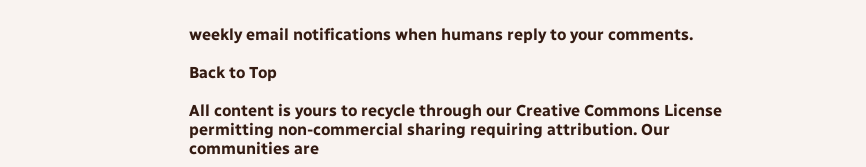weekly email notifications when humans reply to your comments.

Back to Top

All content is yours to recycle through our Creative Commons License permitting non-commercial sharing requiring attribution. Our communities are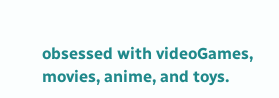obsessed with videoGames, movies, anime, and toys.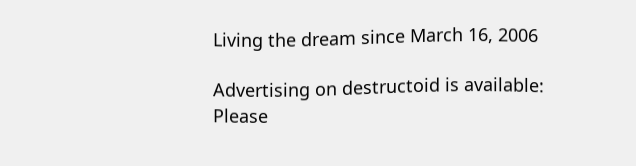Living the dream since March 16, 2006

Advertising on destructoid is available: Please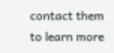contact them to learn more